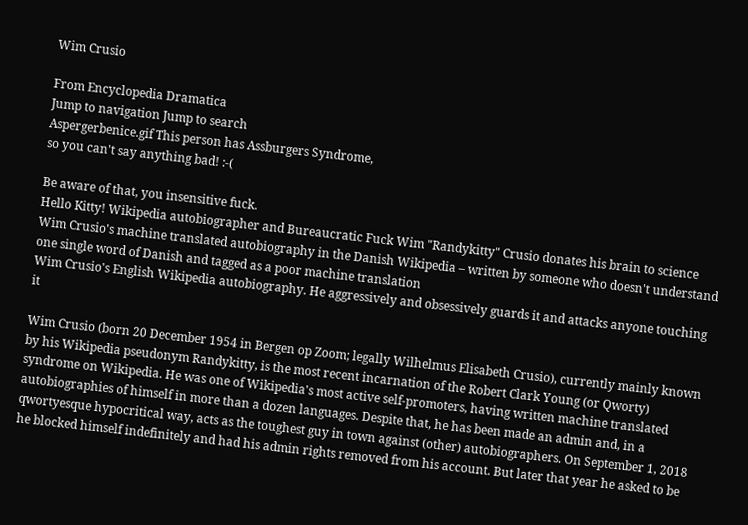Wim Crusio

From Encyclopedia Dramatica
Jump to navigation Jump to search
Aspergerbenice.gif This person has Assburgers Syndrome,
so you can't say anything bad! :-(

Be aware of that, you insensitive fuck.
Hello Kitty! Wikipedia autobiographer and Bureaucratic Fuck Wim "Randykitty" Crusio donates his brain to science
Wim Crusio's machine translated autobiography in the Danish Wikipedia – written by someone who doesn't understand one single word of Danish and tagged as a poor machine translation
Wim Crusio's English Wikipedia autobiography. He aggressively and obsessively guards it and attacks anyone touching it

Wim Crusio (born 20 December 1954 in Bergen op Zoom; legally Wilhelmus Elisabeth Crusio), currently mainly known by his Wikipedia pseudonym Randykitty, is the most recent incarnation of the Robert Clark Young (or Qworty) syndrome on Wikipedia. He was one of Wikipedia's most active self-promoters, having written machine translated autobiographies of himself in more than a dozen languages. Despite that, he has been made an admin and, in a qwortyesque hypocritical way, acts as the toughest guy in town against (other) autobiographers. On September 1, 2018 he blocked himself indefinitely and had his admin rights removed from his account. But later that year he asked to be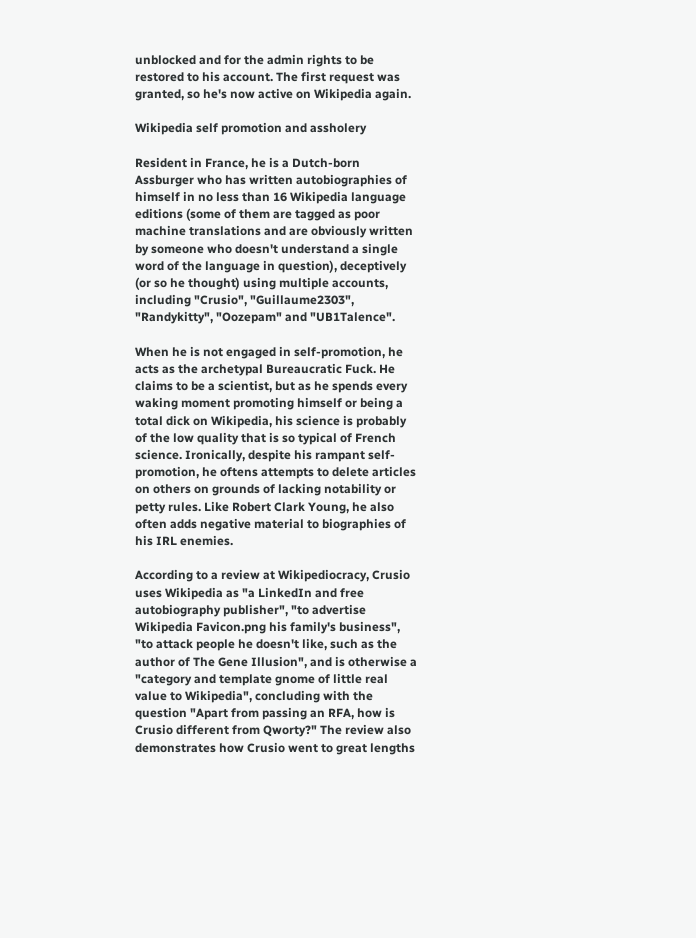unblocked and for the admin rights to be restored to his account. The first request was granted, so he's now active on Wikipedia again.

Wikipedia self promotion and assholery

Resident in France, he is a Dutch-born Assburger who has written autobiographies of himself in no less than 16 Wikipedia language editions (some of them are tagged as poor machine translations and are obviously written by someone who doesn't understand a single word of the language in question), deceptively (or so he thought) using multiple accounts, including "Crusio", "Guillaume2303", "Randykitty", "Oozepam" and "UB1Talence".

When he is not engaged in self-promotion, he acts as the archetypal Bureaucratic Fuck. He claims to be a scientist, but as he spends every waking moment promoting himself or being a total dick on Wikipedia, his science is probably of the low quality that is so typical of French science. Ironically, despite his rampant self-promotion, he oftens attempts to delete articles on others on grounds of lacking notability or petty rules. Like Robert Clark Young, he also often adds negative material to biographies of his IRL enemies.

According to a review at Wikipediocracy, Crusio uses Wikipedia as "a LinkedIn and free autobiography publisher", "to advertise Wikipedia Favicon.png his family's business", "to attack people he doesn't like, such as the author of The Gene Illusion", and is otherwise a "category and template gnome of little real value to Wikipedia", concluding with the question "Apart from passing an RFA, how is Crusio different from Qworty?" The review also demonstrates how Crusio went to great lengths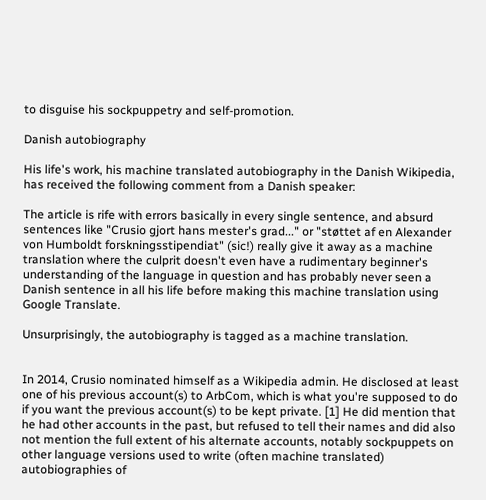to disguise his sockpuppetry and self-promotion.

Danish autobiography

His life's work, his machine translated autobiography in the Danish Wikipedia, has received the following comment from a Danish speaker:

The article is rife with errors basically in every single sentence, and absurd sentences like "Crusio gjort hans mester's grad..." or "støttet af en Alexander von Humboldt forskningsstipendiat" (sic!) really give it away as a machine translation where the culprit doesn't even have a rudimentary beginner's understanding of the language in question and has probably never seen a Danish sentence in all his life before making this machine translation using Google Translate.

Unsurprisingly, the autobiography is tagged as a machine translation.


In 2014, Crusio nominated himself as a Wikipedia admin. He disclosed at least one of his previous account(s) to ArbCom, which is what you're supposed to do if you want the previous account(s) to be kept private. [1] He did mention that he had other accounts in the past, but refused to tell their names and did also not mention the full extent of his alternate accounts, notably sockpuppets on other language versions used to write (often machine translated) autobiographies of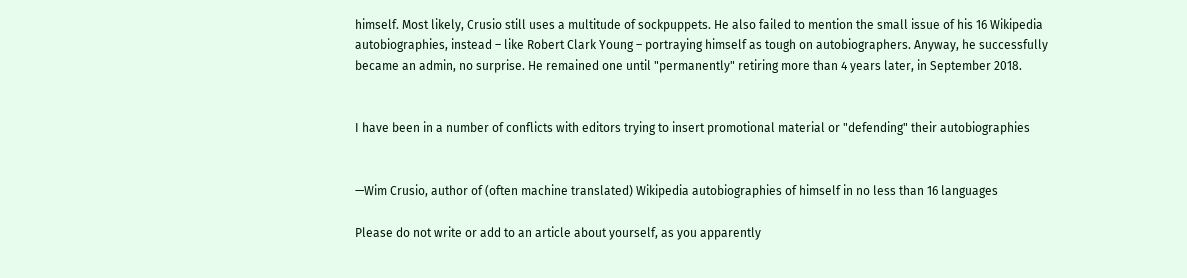himself. Most likely, Crusio still uses a multitude of sockpuppets. He also failed to mention the small issue of his 16 Wikipedia autobiographies, instead – like Robert Clark Young – portraying himself as tough on autobiographers. Anyway, he successfully became an admin, no surprise. He remained one until "permanently" retiring more than 4 years later, in September 2018.


I have been in a number of conflicts with editors trying to insert promotional material or "defending" their autobiographies


—Wim Crusio, author of (often machine translated) Wikipedia autobiographies of himself in no less than 16 languages

Please do not write or add to an article about yourself, as you apparently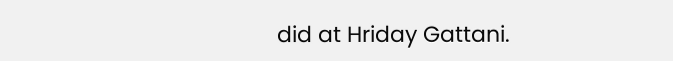did at Hriday Gattani.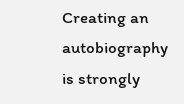Creating an autobiography is strongly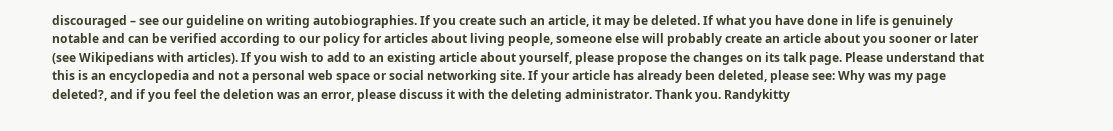discouraged – see our guideline on writing autobiographies. If you create such an article, it may be deleted. If what you have done in life is genuinely notable and can be verified according to our policy for articles about living people, someone else will probably create an article about you sooner or later (see Wikipedians with articles). If you wish to add to an existing article about yourself, please propose the changes on its talk page. Please understand that this is an encyclopedia and not a personal web space or social networking site. If your article has already been deleted, please see: Why was my page deleted?, and if you feel the deletion was an error, please discuss it with the deleting administrator. Thank you. Randykitty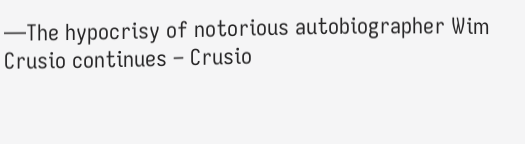—The hypocrisy of notorious autobiographer Wim Crusio continues – Crusio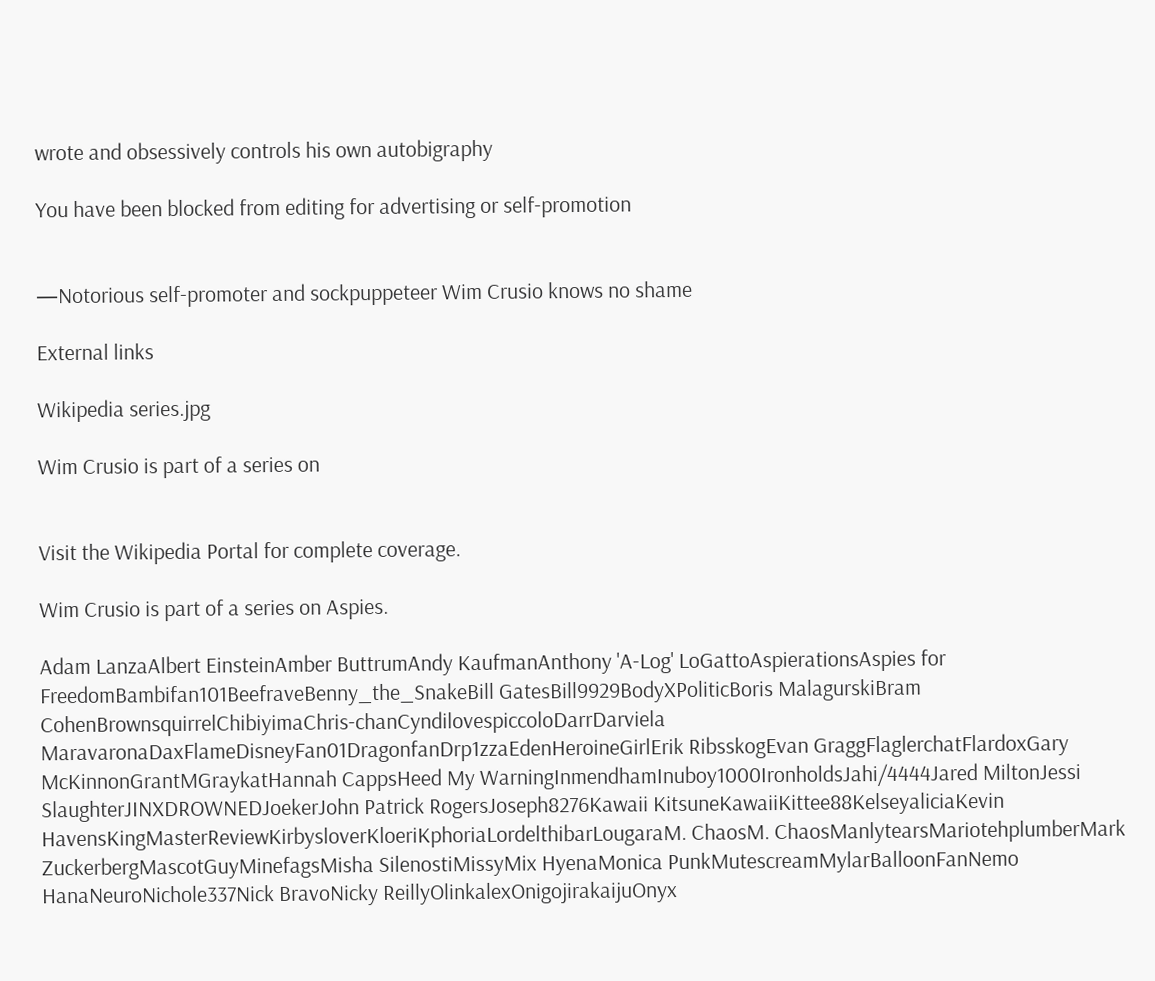wrote and obsessively controls his own autobigraphy

You have been blocked from editing for advertising or self-promotion


—Notorious self-promoter and sockpuppeteer Wim Crusio knows no shame

External links

Wikipedia series.jpg

Wim Crusio is part of a series on


Visit the Wikipedia Portal for complete coverage.

Wim Crusio is part of a series on Aspies.

Adam LanzaAlbert EinsteinAmber ButtrumAndy KaufmanAnthony 'A-Log' LoGattoAspierationsAspies for FreedomBambifan101BeefraveBenny_the_SnakeBill GatesBill9929BodyXPoliticBoris MalagurskiBram CohenBrownsquirrelChibiyimaChris-chanCyndilovespiccoloDarrDarviela MaravaronaDaxFlameDisneyFan01DragonfanDrp1zzaEdenHeroineGirlErik RibsskogEvan GraggFlaglerchatFlardoxGary McKinnonGrantMGraykatHannah CappsHeed My WarningInmendhamInuboy1000IronholdsJahi/4444Jared MiltonJessi SlaughterJINXDROWNEDJoekerJohn Patrick RogersJoseph8276Kawaii KitsuneKawaiiKittee88KelseyaliciaKevin HavensKingMasterReviewKirbysloverKloeriKphoriaLordelthibarLougaraM. ChaosM. ChaosManlytearsMariotehplumberMark ZuckerbergMascotGuyMinefagsMisha SilenostiMissyMix HyenaMonica PunkMutescreamMylarBalloonFanNemo HanaNeuroNichole337Nick BravoNicky ReillyOlinkalexOnigojirakaijuOnyx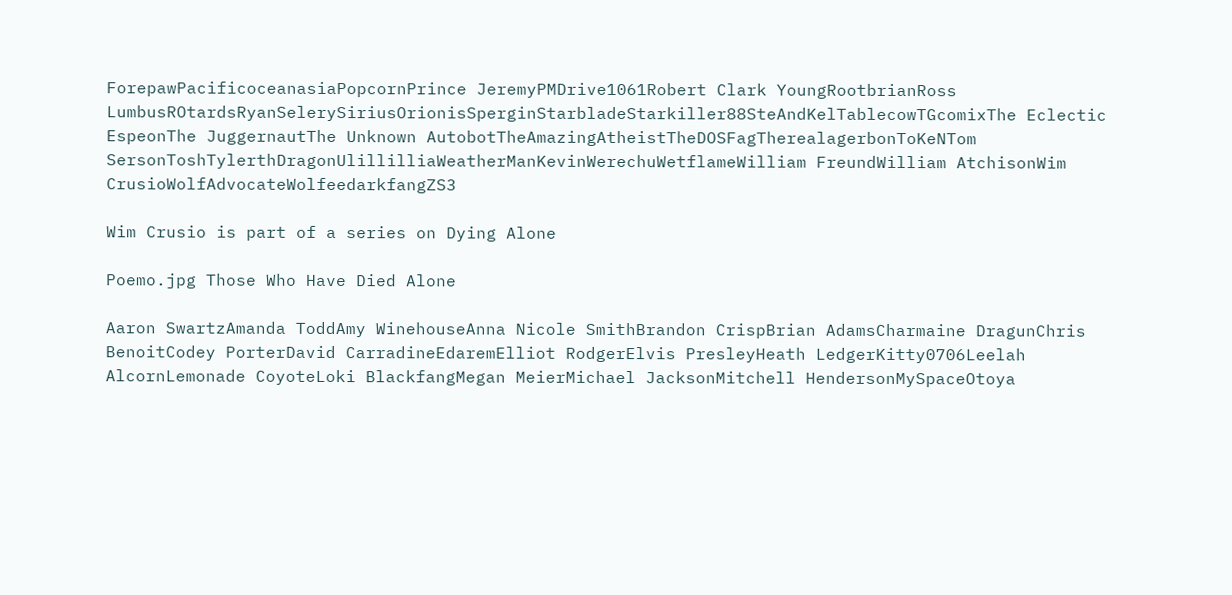ForepawPacificoceanasiaPopcornPrince JeremyPMDrive1061Robert Clark YoungRootbrianRoss LumbusROtardsRyanSelerySiriusOrionisSperginStarbladeStarkiller88SteAndKelTablecowTGcomixThe Eclectic EspeonThe JuggernautThe Unknown AutobotTheAmazingAtheistTheDOSFagTherealagerbonToKeNTom SersonToshTylerthDragonUlillilliaWeatherManKevinWerechuWetflameWilliam FreundWilliam AtchisonWim CrusioWolfAdvocateWolfeedarkfangZS3

Wim Crusio is part of a series on Dying Alone

Poemo.jpg Those Who Have Died Alone

Aaron SwartzAmanda ToddAmy WinehouseAnna Nicole SmithBrandon CrispBrian AdamsCharmaine DragunChris BenoitCodey PorterDavid CarradineEdaremElliot RodgerElvis PresleyHeath LedgerKitty0706Leelah AlcornLemonade CoyoteLoki BlackfangMegan MeierMichael JacksonMitchell HendersonMySpaceOtoya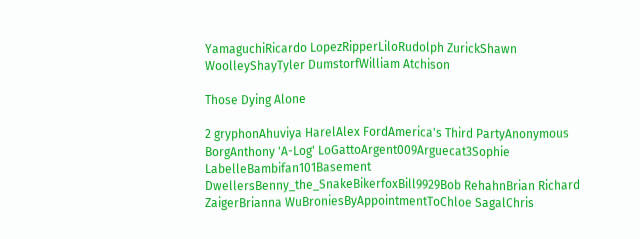YamaguchiRicardo LopezRipperLiloRudolph ZurickShawn WoolleyShayTyler DumstorfWilliam Atchison

Those Dying Alone

2 gryphonAhuviya HarelAlex FordAmerica's Third PartyAnonymous BorgAnthony 'A-Log' LoGattoArgent009Arguecat3Sophie LabelleBambifan101Basement DwellersBenny_the_SnakeBikerfoxBill9929Bob RehahnBrian Richard ZaigerBrianna WuBroniesByAppointmentToChloe SagalChris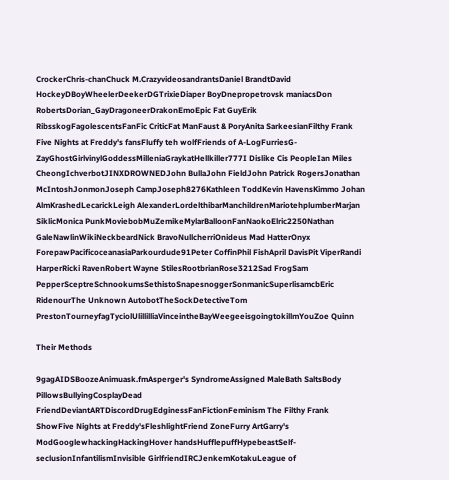CrockerChris-chanChuck M.CrazyvideosandrantsDaniel BrandtDavid HockeyDBoyWheelerDeekerDGTrixieDiaper BoyDnepropetrovsk maniacsDon RobertsDorian_GayDragoneerDrakonEmoEpic Fat GuyErik RibsskogFagolescentsFanFic CriticFat ManFaust & PoryAnita SarkeesianFilthy Frank Five Nights at Freddy's fansFluffy teh wolfFriends of A-LogFurriesG-ZayGhostGirlvinylGoddessMilleniaGraykatHellkiller777I Dislike Cis PeopleIan Miles CheongIchverbotJINXDROWNEDJohn BullaJohn FieldJohn Patrick RogersJonathan McIntoshJonmonJoseph CampJoseph8276Kathleen ToddKevin HavensKimmo Johan AlmKrashedLecarickLeigh AlexanderLordelthibarManchildrenMariotehplumberMarjan SiklicMonica PunkMoviebobMuZemikeMylarBalloonFanNaokoElric2250Nathan GaleNawlinWikiNeckbeardNick BravoNullcherriOnideus Mad HatterOnyx ForepawPacificoceanasiaParkourdude91Peter CoffinPhil FishApril DavisPit ViperRandi HarperRicki RavenRobert Wayne StilesRootbrianRose3212Sad FrogSam PepperSceptreSchnookumsSethistoSnapesnoggerSonmanicSuperlisamcbEric RidenourThe Unknown AutobotTheSockDetectiveTom PrestonTourneyfagTyciolUlillilliaVinceintheBayWeegeeisgoingtokillmYouZoe Quinn

Their Methods

9gagAIDSBoozeAnimuask.fmAsperger's SyndromeAssigned MaleBath SaltsBody PillowsBullyingCosplayDead FriendDeviantARTDiscordDrugEdginessFanFictionFeminism The Filthy Frank ShowFive Nights at Freddy'sFleshlightFriend ZoneFurry ArtGarry's ModGooglewhackingHackingHover handsHufflepuffHypebeastSelf-seclusionInfantilismInvisible GirlfriendIRCJenkemKotakuLeague of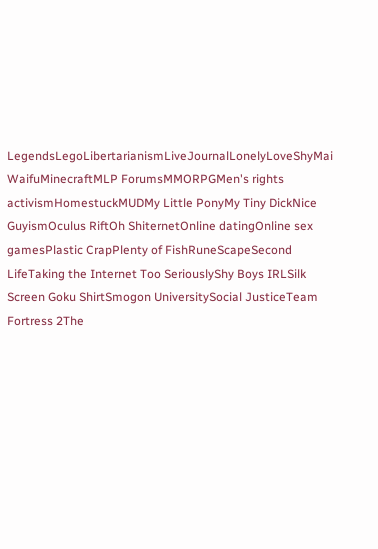LegendsLegoLibertarianismLiveJournalLonelyLoveShyMai WaifuMinecraftMLP ForumsMMORPGMen's rights activismHomestuckMUDMy Little PonyMy Tiny DickNice GuyismOculus RiftOh ShiternetOnline datingOnline sex gamesPlastic CrapPlenty of FishRuneScapeSecond LifeTaking the Internet Too SeriouslyShy Boys IRLSilk Screen Goku ShirtSmogon UniversitySocial JusticeTeam Fortress 2The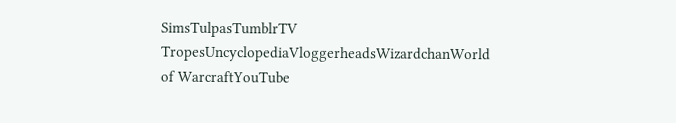SimsTulpasTumblrTV TropesUncyclopediaVloggerheadsWizardchanWorld of WarcraftYouTube